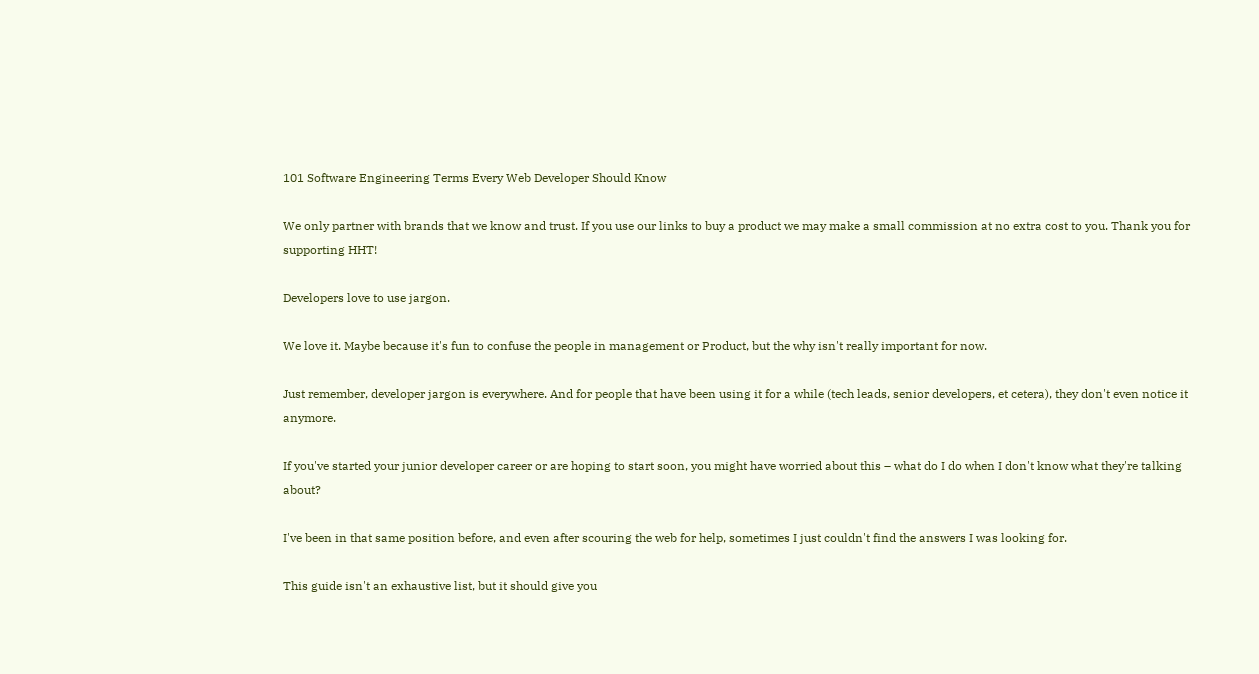101 Software Engineering Terms Every Web Developer Should Know

We only partner with brands that we know and trust. If you use our links to buy a product we may make a small commission at no extra cost to you. Thank you for supporting HHT!

Developers love to use jargon.

We love it. Maybe because it's fun to confuse the people in management or Product, but the why isn't really important for now.

Just remember, developer jargon is everywhere. And for people that have been using it for a while (tech leads, senior developers, et cetera), they don't even notice it anymore.

If you've started your junior developer career or are hoping to start soon, you might have worried about this – what do I do when I don't know what they're talking about?

I've been in that same position before, and even after scouring the web for help, sometimes I just couldn't find the answers I was looking for.

This guide isn't an exhaustive list, but it should give you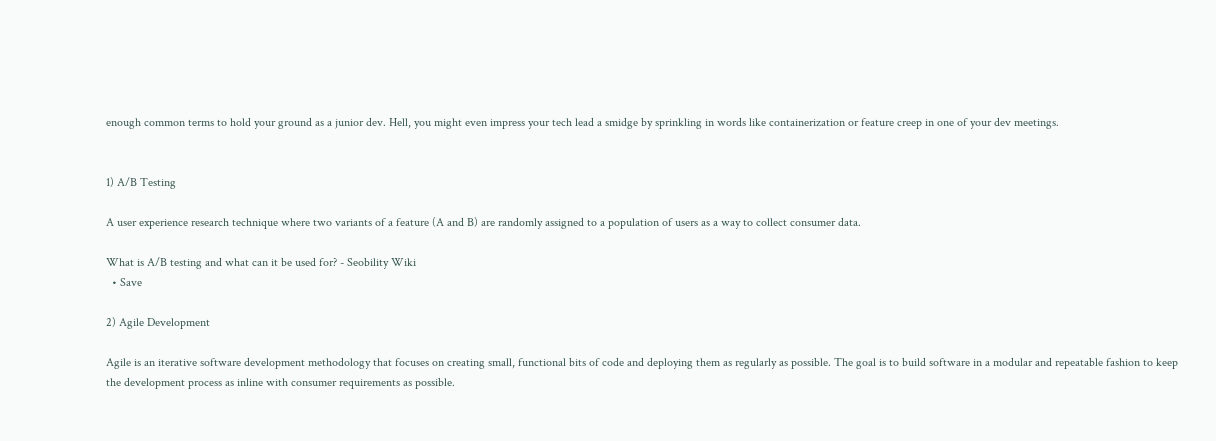enough common terms to hold your ground as a junior dev. Hell, you might even impress your tech lead a smidge by sprinkling in words like containerization or feature creep in one of your dev meetings.


1) A/B Testing

A user experience research technique where two variants of a feature (A and B) are randomly assigned to a population of users as a way to collect consumer data.

What is A/B testing and what can it be used for? - Seobility Wiki
  • Save

2) Agile Development

Agile is an iterative software development methodology that focuses on creating small, functional bits of code and deploying them as regularly as possible. The goal is to build software in a modular and repeatable fashion to keep the development process as inline with consumer requirements as possible.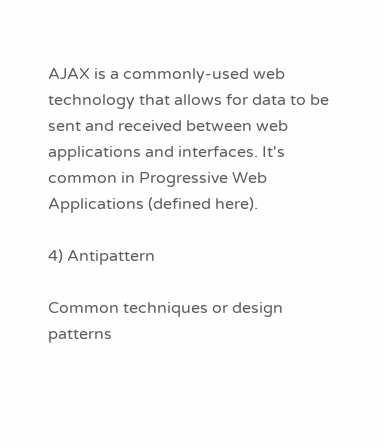AJAX is a commonly-used web technology that allows for data to be sent and received between web applications and interfaces. It's common in Progressive Web Applications (defined here).

4) Antipattern

Common techniques or design patterns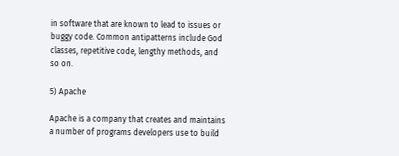in software that are known to lead to issues or buggy code. Common antipatterns include God classes, repetitive code, lengthy methods, and so on.

5) Apache

Apache is a company that creates and maintains a number of programs developers use to build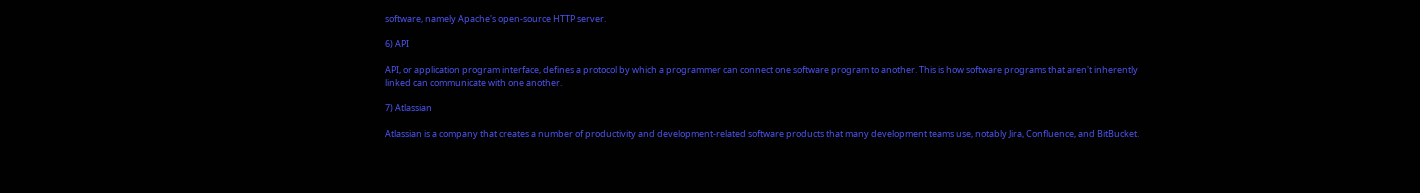software, namely Apache's open-source HTTP server.

6) API

API, or application program interface, defines a protocol by which a programmer can connect one software program to another. This is how software programs that aren't inherently linked can communicate with one another.

7) Atlassian

Atlassian is a company that creates a number of productivity and development-related software products that many development teams use, notably Jira, Confluence, and BitBucket.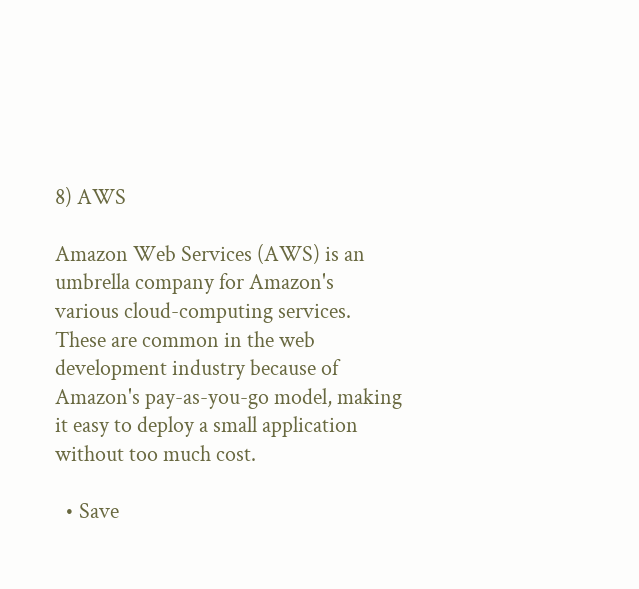8) AWS

Amazon Web Services (AWS) is an umbrella company for Amazon's various cloud-computing services. These are common in the web development industry because of Amazon's pay-as-you-go model, making it easy to deploy a small application without too much cost.

  • Save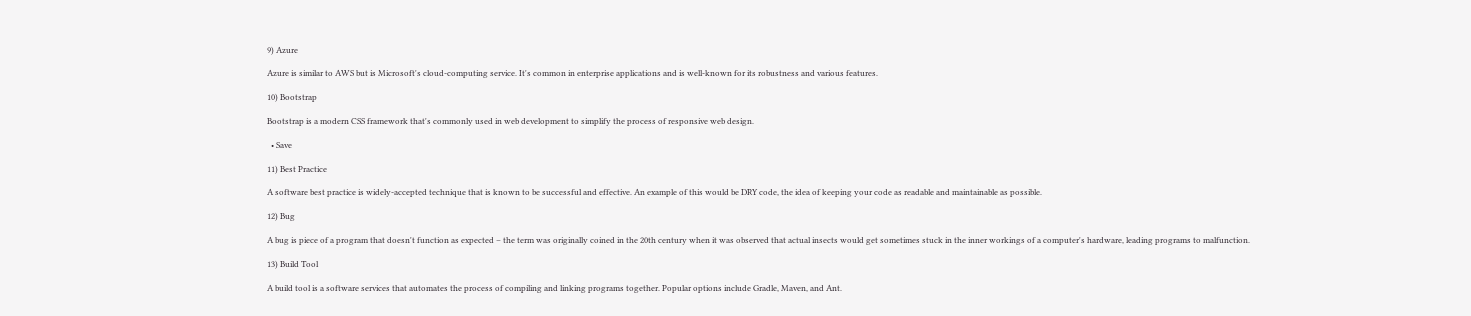9) Azure

Azure is similar to AWS but is Microsoft's cloud-computing service. It's common in enterprise applications and is well-known for its robustness and various features.

10) Bootstrap

Bootstrap is a modern CSS framework that's commonly used in web development to simplify the process of responsive web design.

  • Save

11) Best Practice

A software best practice is widely-accepted technique that is known to be successful and effective. An example of this would be DRY code, the idea of keeping your code as readable and maintainable as possible.

12) Bug

A bug is piece of a program that doesn't function as expected – the term was originally coined in the 20th century when it was observed that actual insects would get sometimes stuck in the inner workings of a computer's hardware, leading programs to malfunction.

13) Build Tool

A build tool is a software services that automates the process of compiling and linking programs together. Popular options include Gradle, Maven, and Ant.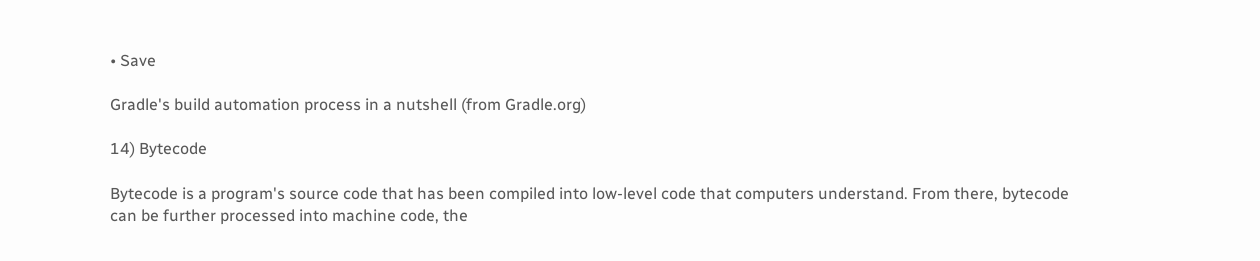• Save

Gradle's build automation process in a nutshell (from Gradle.org)

14) Bytecode

Bytecode is a program's source code that has been compiled into low-level code that computers understand. From there, bytecode can be further processed into machine code, the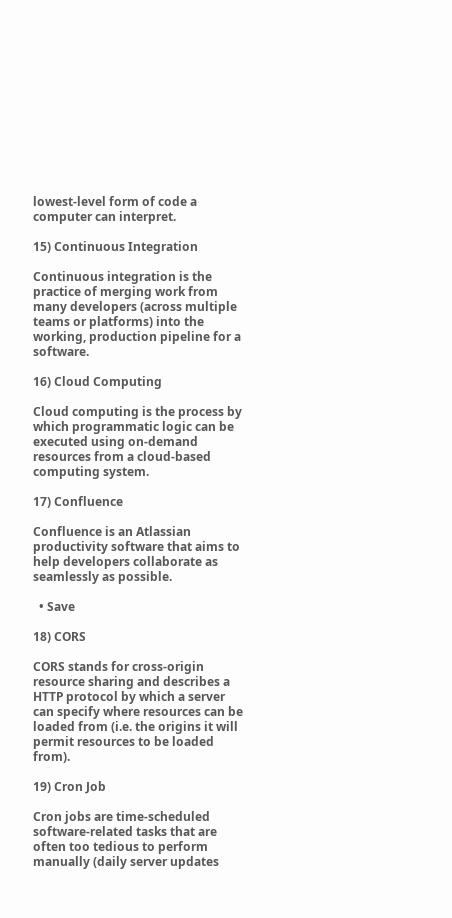lowest-level form of code a computer can interpret.

15) Continuous Integration

Continuous integration is the practice of merging work from many developers (across multiple teams or platforms) into the working, production pipeline for a software.

16) Cloud Computing

Cloud computing is the process by which programmatic logic can be executed using on-demand resources from a cloud-based computing system.

17) Confluence

Confluence is an Atlassian productivity software that aims to help developers collaborate as seamlessly as possible.

  • Save

18) CORS

CORS stands for cross-origin resource sharing and describes a HTTP protocol by which a server can specify where resources can be loaded from (i.e. the origins it will permit resources to be loaded from).

19) Cron Job

Cron jobs are time-scheduled software-related tasks that are often too tedious to perform manually (daily server updates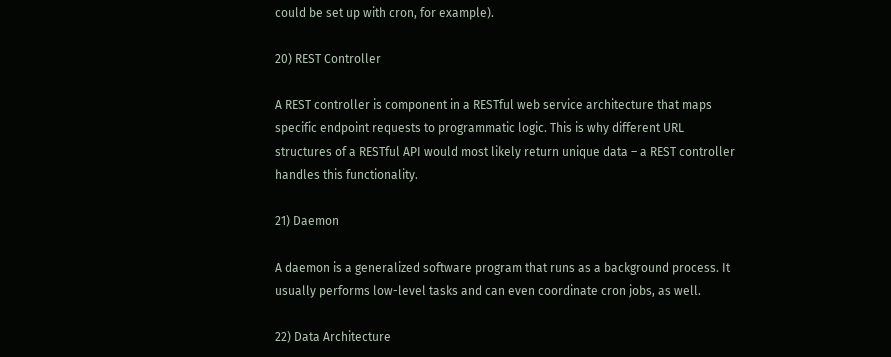could be set up with cron, for example).

20) REST Controller

A REST controller is component in a RESTful web service architecture that maps specific endpoint requests to programmatic logic. This is why different URL structures of a RESTful API would most likely return unique data – a REST controller handles this functionality.

21) Daemon

A daemon is a generalized software program that runs as a background process. It usually performs low-level tasks and can even coordinate cron jobs, as well.

22) Data Architecture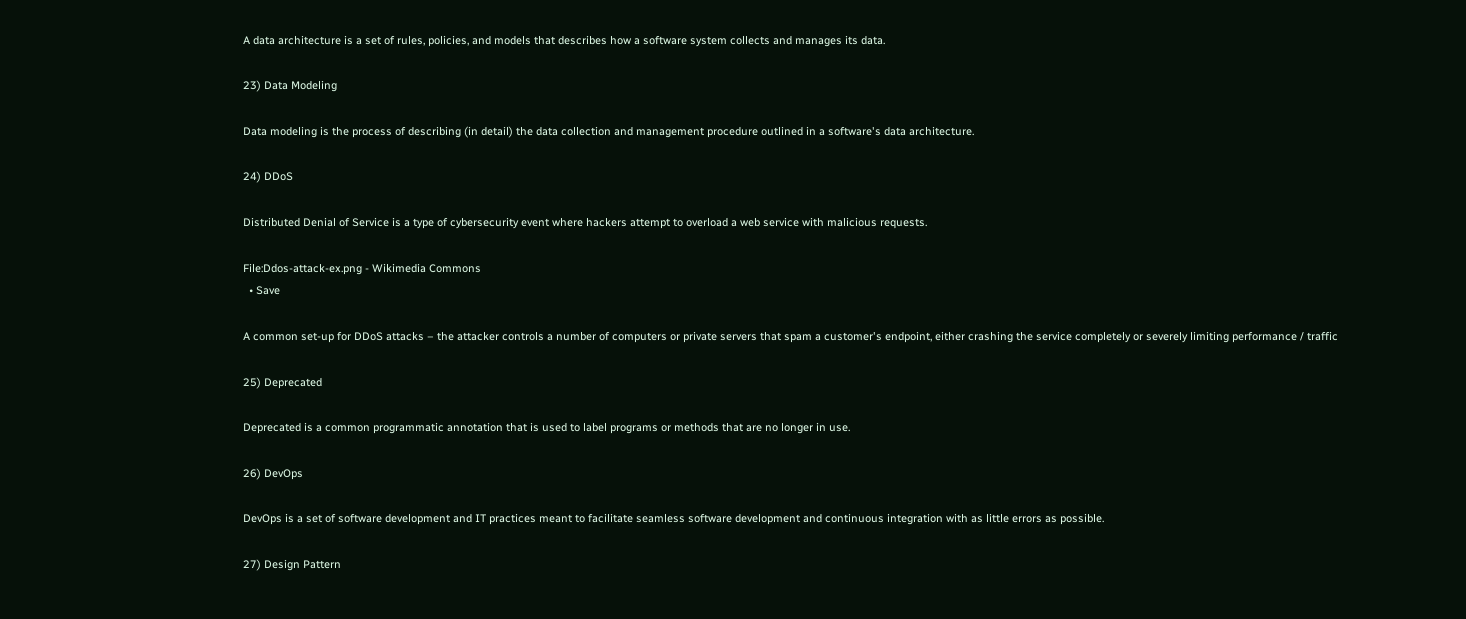A data architecture is a set of rules, policies, and models that describes how a software system collects and manages its data.

23) Data Modeling

Data modeling is the process of describing (in detail) the data collection and management procedure outlined in a software's data architecture.

24) DDoS

Distributed Denial of Service is a type of cybersecurity event where hackers attempt to overload a web service with malicious requests.

File:Ddos-attack-ex.png - Wikimedia Commons
  • Save

A common set-up for DDoS attacks – the attacker controls a number of computers or private servers that spam a customer's endpoint, either crashing the service completely or severely limiting performance / traffic

25) Deprecated

Deprecated is a common programmatic annotation that is used to label programs or methods that are no longer in use.

26) DevOps

DevOps is a set of software development and IT practices meant to facilitate seamless software development and continuous integration with as little errors as possible.

27) Design Pattern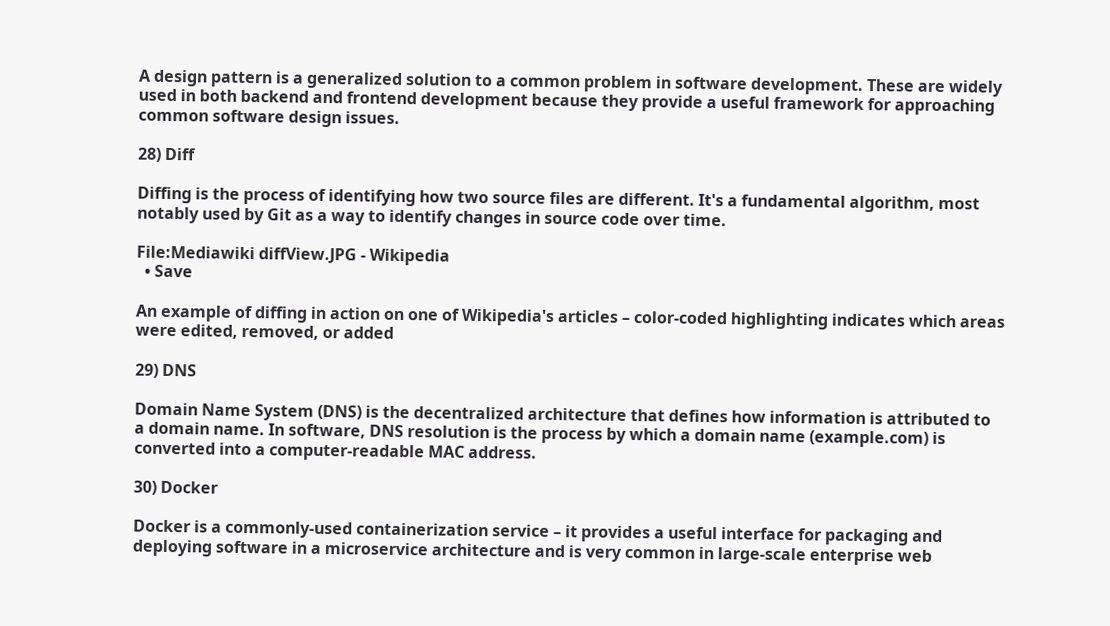A design pattern is a generalized solution to a common problem in software development. These are widely used in both backend and frontend development because they provide a useful framework for approaching common software design issues.

28) Diff

Diffing is the process of identifying how two source files are different. It's a fundamental algorithm, most notably used by Git as a way to identify changes in source code over time.

File:Mediawiki diffView.JPG - Wikipedia
  • Save

An example of diffing in action on one of Wikipedia's articles – color-coded highlighting indicates which areas were edited, removed, or added

29) DNS

Domain Name System (DNS) is the decentralized architecture that defines how information is attributed to a domain name. In software, DNS resolution is the process by which a domain name (example.com) is converted into a computer-readable MAC address.

30) Docker

Docker is a commonly-used containerization service – it provides a useful interface for packaging and deploying software in a microservice architecture and is very common in large-scale enterprise web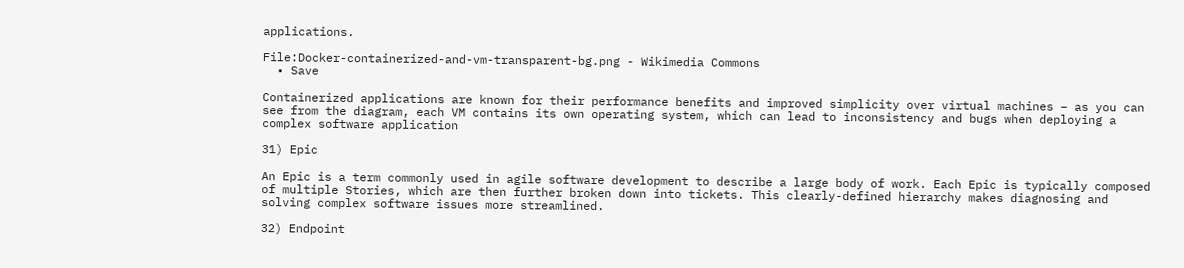applications.

File:Docker-containerized-and-vm-transparent-bg.png - Wikimedia Commons
  • Save

Containerized applications are known for their performance benefits and improved simplicity over virtual machines – as you can see from the diagram, each VM contains its own operating system, which can lead to inconsistency and bugs when deploying a complex software application

31) Epic

An Epic is a term commonly used in agile software development to describe a large body of work. Each Epic is typically composed of multiple Stories, which are then further broken down into tickets. This clearly-defined hierarchy makes diagnosing and solving complex software issues more streamlined.

32) Endpoint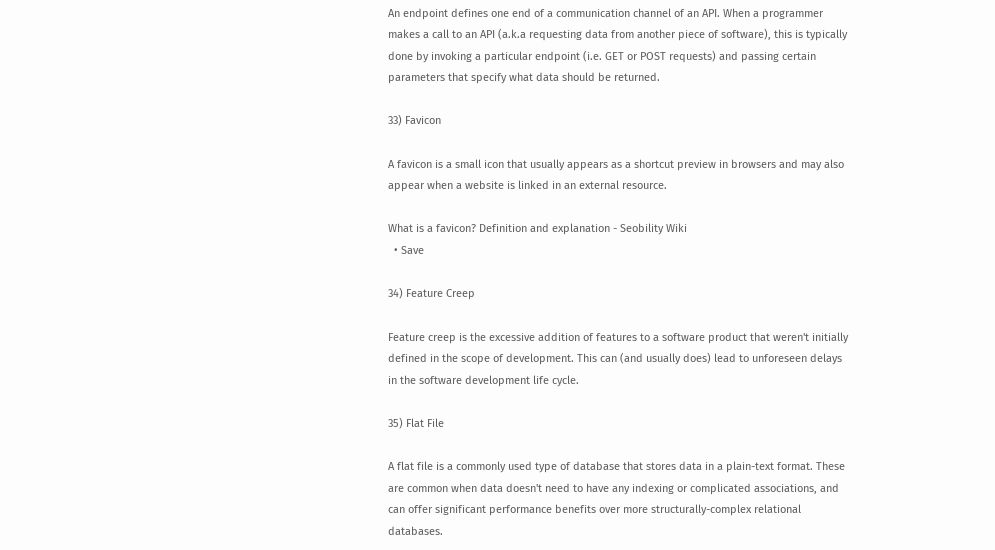An endpoint defines one end of a communication channel of an API. When a programmer makes a call to an API (a.k.a requesting data from another piece of software), this is typically done by invoking a particular endpoint (i.e. GET or POST requests) and passing certain parameters that specify what data should be returned.

33) Favicon

A favicon is a small icon that usually appears as a shortcut preview in browsers and may also appear when a website is linked in an external resource.

What is a favicon? Definition and explanation - Seobility Wiki
  • Save

34) Feature Creep

Feature creep is the excessive addition of features to a software product that weren't initially defined in the scope of development. This can (and usually does) lead to unforeseen delays in the software development life cycle.

35) Flat File

A flat file is a commonly used type of database that stores data in a plain-text format. These are common when data doesn't need to have any indexing or complicated associations, and can offer significant performance benefits over more structurally-complex relational databases.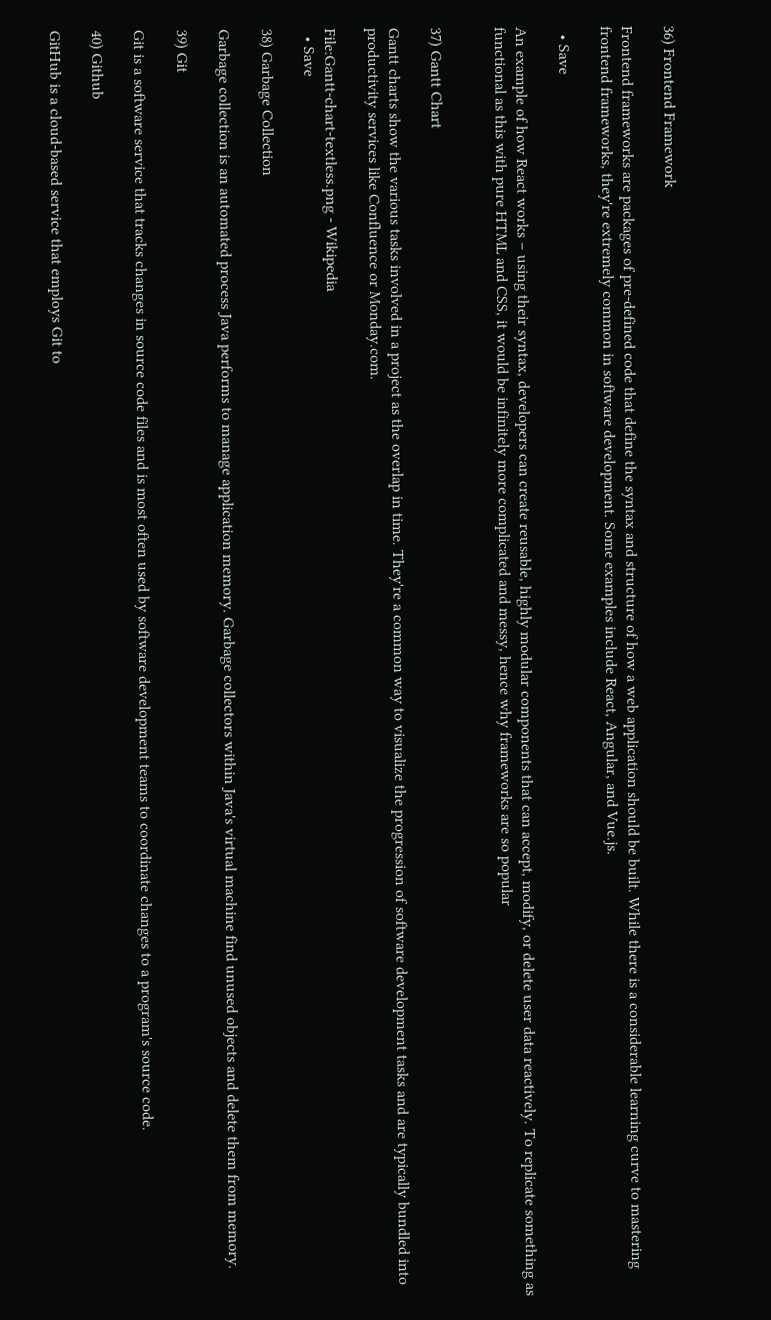36) Frontend Framework

Frontend frameworks are packages of pre-defined code that define the syntax and structure of how a web application should be built. While there is a considerable learning curve to mastering frontend frameworks, they're extremely common in software development. Some examples include React, Angular, and Vue.js.

  • Save

An example of how React works – using their syntax, developers can create reusable, highly modular components that can accept, modify, or delete user data reactively. To replicate something as functional as this with pure HTML and CSS, it would be infinitely more complicated and messy, hence why frameworks are so popular


37) Gantt Chart

Gantt charts show the various tasks involved in a project as the overlap in time. They're a common way to visualize the progression of software development tasks and are typically bundled into productivity services like Confluence or Monday.com.

File:Gantt-chart-textless.png - Wikipedia
  • Save

38) Garbage Collection

Garbage collection is an automated process Java performs to manage application memory. Garbage collectors within Java's virtual machine find unused objects and delete them from memory.

39) Git

Git is a software service that tracks changes in source code files and is most often used by software development teams to coordinate changes to a program's source code.

40) Github

GitHub is a cloud-based service that employs Git to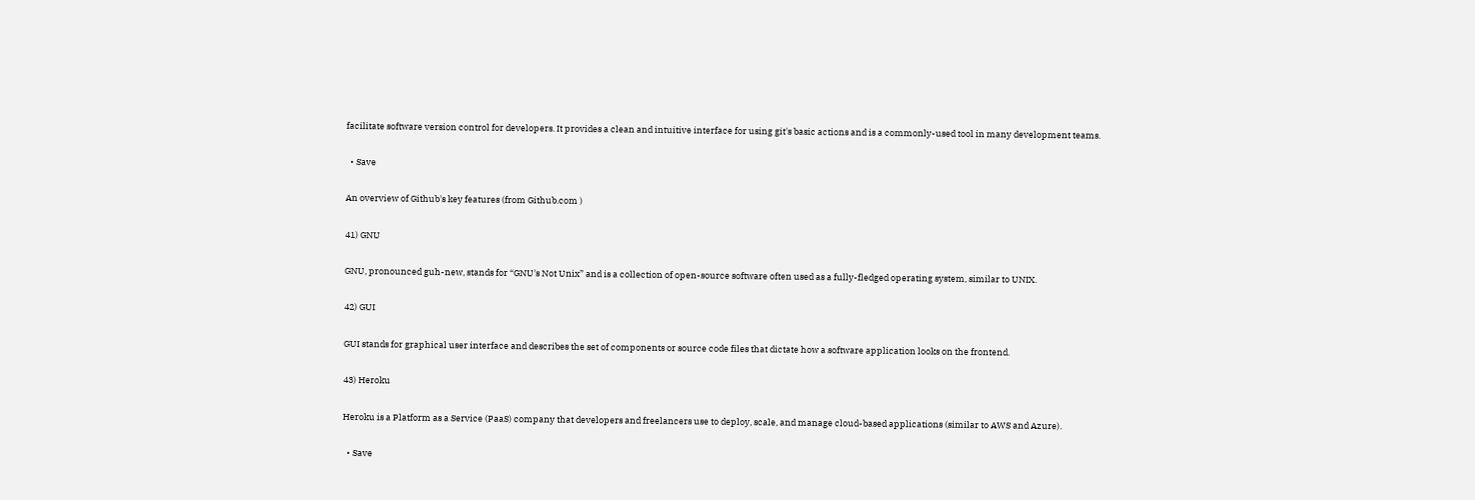facilitate software version control for developers. It provides a clean and intuitive interface for using git's basic actions and is a commonly-used tool in many development teams.

  • Save

An overview of Github's key features (from Github.com )

41) GNU

GNU, pronounced guh-new, stands for “GNU's Not Unix” and is a collection of open-source software often used as a fully-fledged operating system, similar to UNIX.

42) GUI

GUI stands for graphical user interface and describes the set of components or source code files that dictate how a software application looks on the frontend.

43) Heroku

Heroku is a Platform as a Service (PaaS) company that developers and freelancers use to deploy, scale, and manage cloud-based applications (similar to AWS and Azure).

  • Save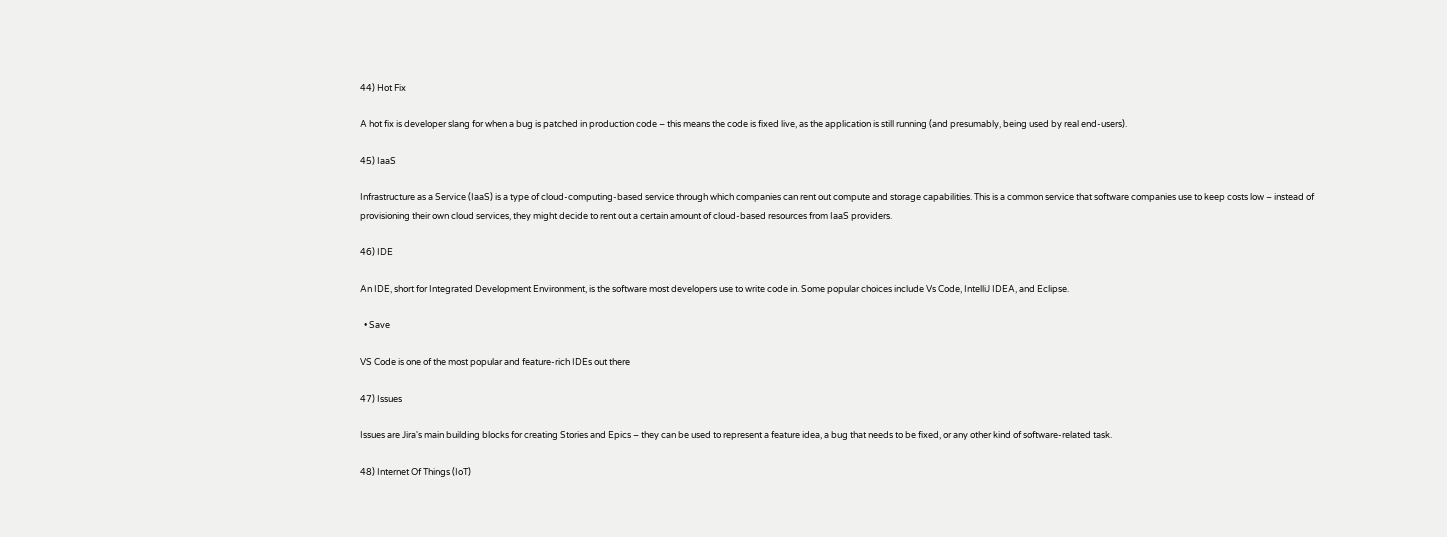44) Hot Fix

A hot fix is developer slang for when a bug is patched in production code – this means the code is fixed live, as the application is still running (and presumably, being used by real end-users).

45) IaaS

Infrastructure as a Service (IaaS) is a type of cloud-computing-based service through which companies can rent out compute and storage capabilities. This is a common service that software companies use to keep costs low – instead of provisioning their own cloud services, they might decide to rent out a certain amount of cloud-based resources from IaaS providers.

46) IDE

An IDE, short for Integrated Development Environment, is the software most developers use to write code in. Some popular choices include Vs Code, IntelliJ IDEA, and Eclipse.

  • Save

VS Code is one of the most popular and feature-rich IDEs out there

47) Issues

Issues are Jira's main building blocks for creating Stories and Epics – they can be used to represent a feature idea, a bug that needs to be fixed, or any other kind of software-related task.

48) Internet Of Things (IoT)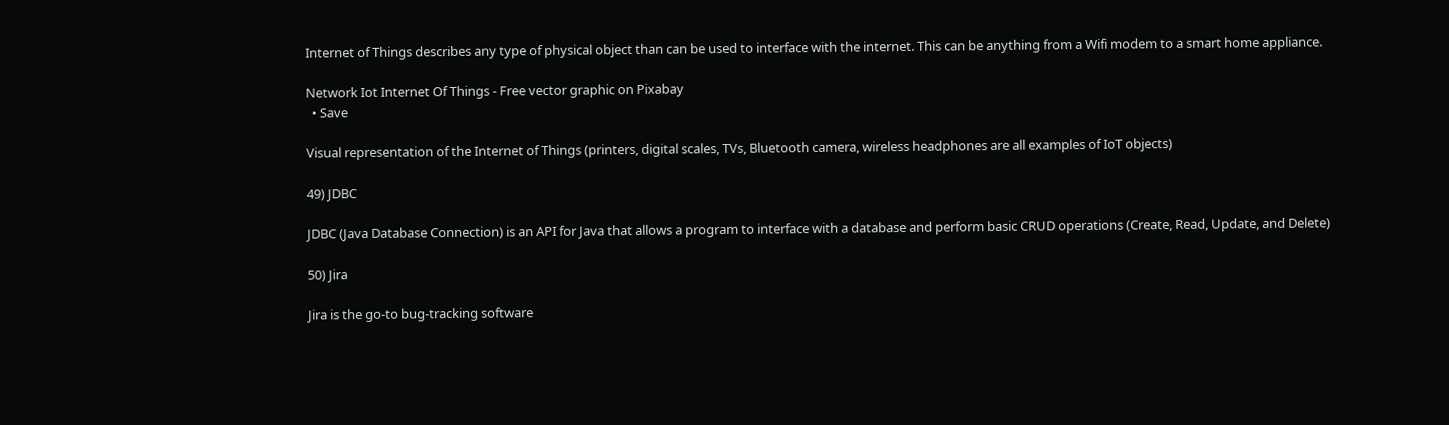Internet of Things describes any type of physical object than can be used to interface with the internet. This can be anything from a Wifi modem to a smart home appliance.

Network Iot Internet Of Things - Free vector graphic on Pixabay
  • Save

Visual representation of the Internet of Things (printers, digital scales, TVs, Bluetooth camera, wireless headphones are all examples of IoT objects)

49) JDBC

JDBC (Java Database Connection) is an API for Java that allows a program to interface with a database and perform basic CRUD operations (Create, Read, Update, and Delete)

50) Jira

Jira is the go-to bug-tracking software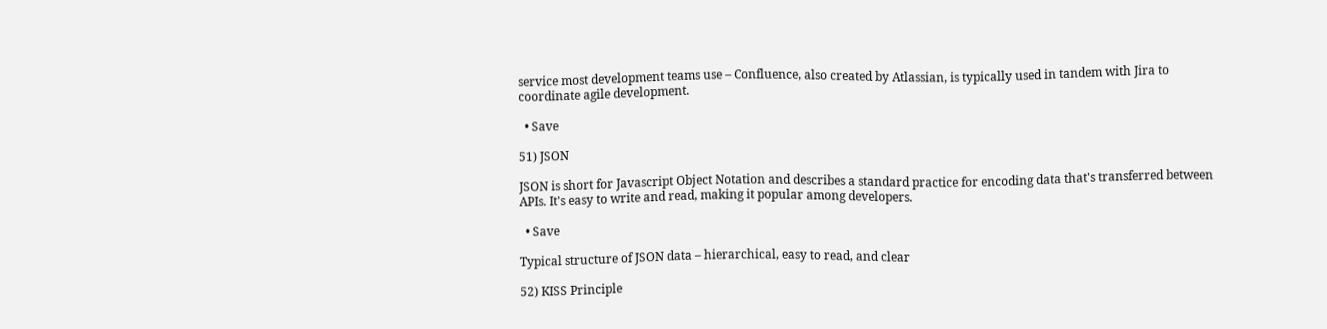service most development teams use – Confluence, also created by Atlassian, is typically used in tandem with Jira to coordinate agile development.

  • Save

51) JSON

JSON is short for Javascript Object Notation and describes a standard practice for encoding data that's transferred between APIs. It's easy to write and read, making it popular among developers.

  • Save

Typical structure of JSON data – hierarchical, easy to read, and clear

52) KISS Principle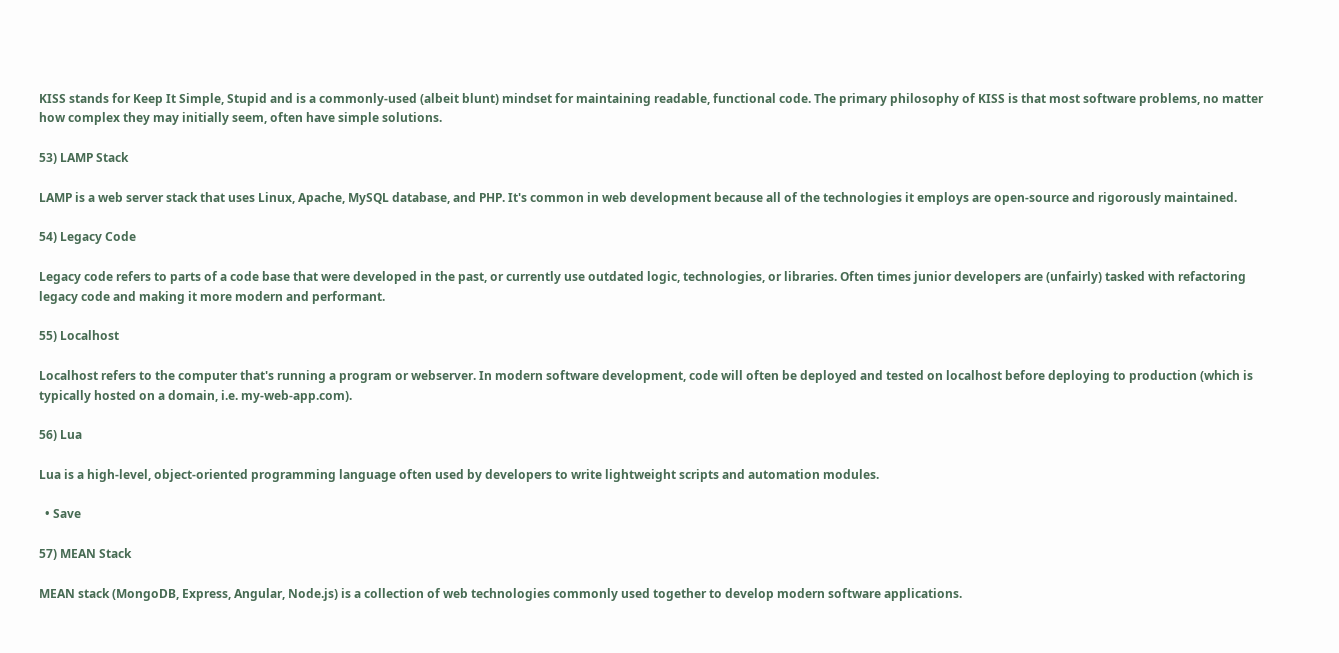KISS stands for Keep It Simple, Stupid and is a commonly-used (albeit blunt) mindset for maintaining readable, functional code. The primary philosophy of KISS is that most software problems, no matter how complex they may initially seem, often have simple solutions.

53) LAMP Stack

LAMP is a web server stack that uses Linux, Apache, MySQL database, and PHP. It's common in web development because all of the technologies it employs are open-source and rigorously maintained.

54) Legacy Code

Legacy code refers to parts of a code base that were developed in the past, or currently use outdated logic, technologies, or libraries. Often times junior developers are (unfairly) tasked with refactoring legacy code and making it more modern and performant.

55) Localhost

Localhost refers to the computer that's running a program or webserver. In modern software development, code will often be deployed and tested on localhost before deploying to production (which is typically hosted on a domain, i.e. my-web-app.com).

56) Lua

Lua is a high-level, object-oriented programming language often used by developers to write lightweight scripts and automation modules.

  • Save

57) MEAN Stack

MEAN stack (MongoDB, Express, Angular, Node.js) is a collection of web technologies commonly used together to develop modern software applications.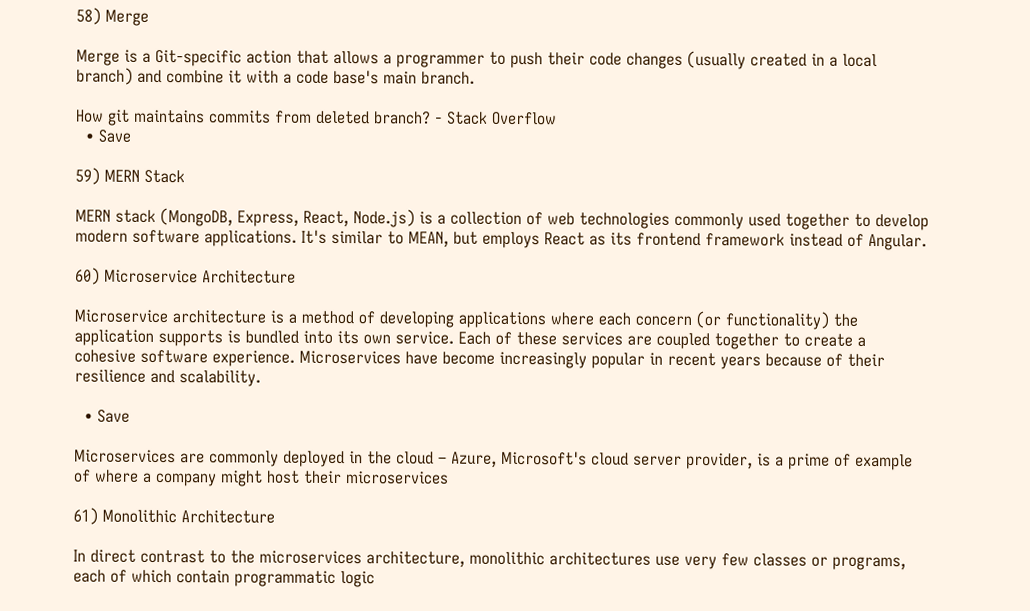58) Merge

Merge is a Git-specific action that allows a programmer to push their code changes (usually created in a local branch) and combine it with a code base's main branch.

How git maintains commits from deleted branch? - Stack Overflow
  • Save

59) MERN Stack

MERN stack (MongoDB, Express, React, Node.js) is a collection of web technologies commonly used together to develop modern software applications. It's similar to MEAN, but employs React as its frontend framework instead of Angular.

60) Microservice Architecture

Microservice architecture is a method of developing applications where each concern (or functionality) the application supports is bundled into its own service. Each of these services are coupled together to create a cohesive software experience. Microservices have become increasingly popular in recent years because of their resilience and scalability.

  • Save

Microservices are commonly deployed in the cloud – Azure, Microsoft's cloud server provider, is a prime of example of where a company might host their microservices

61) Monolithic Architecture

In direct contrast to the microservices architecture, monolithic architectures use very few classes or programs, each of which contain programmatic logic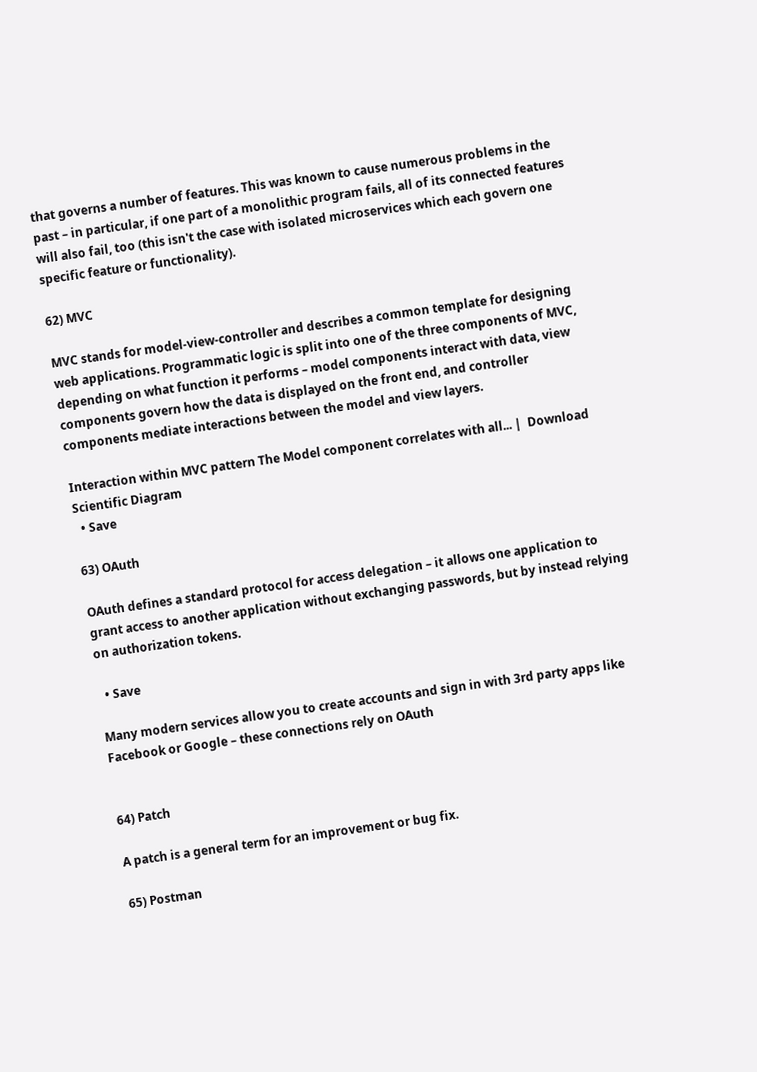that governs a number of features. This was known to cause numerous problems in the past – in particular, if one part of a monolithic program fails, all of its connected features will also fail, too (this isn't the case with isolated microservices which each govern one specific feature or functionality).

62) MVC

MVC stands for model-view-controller and describes a common template for designing web applications. Programmatic logic is split into one of the three components of MVC, depending on what function it performs – model components interact with data, view components govern how the data is displayed on the front end, and controller components mediate interactions between the model and view layers.

Interaction within MVC pattern The Model component correlates with all... |  Download Scientific Diagram
  • Save

63) OAuth

OAuth defines a standard protocol for access delegation – it allows one application to grant access to another application without exchanging passwords, but by instead relying on authorization tokens.

  • Save

Many modern services allow you to create accounts and sign in with 3rd party apps like Facebook or Google – these connections rely on OAuth


64) Patch

A patch is a general term for an improvement or bug fix.

65) Postman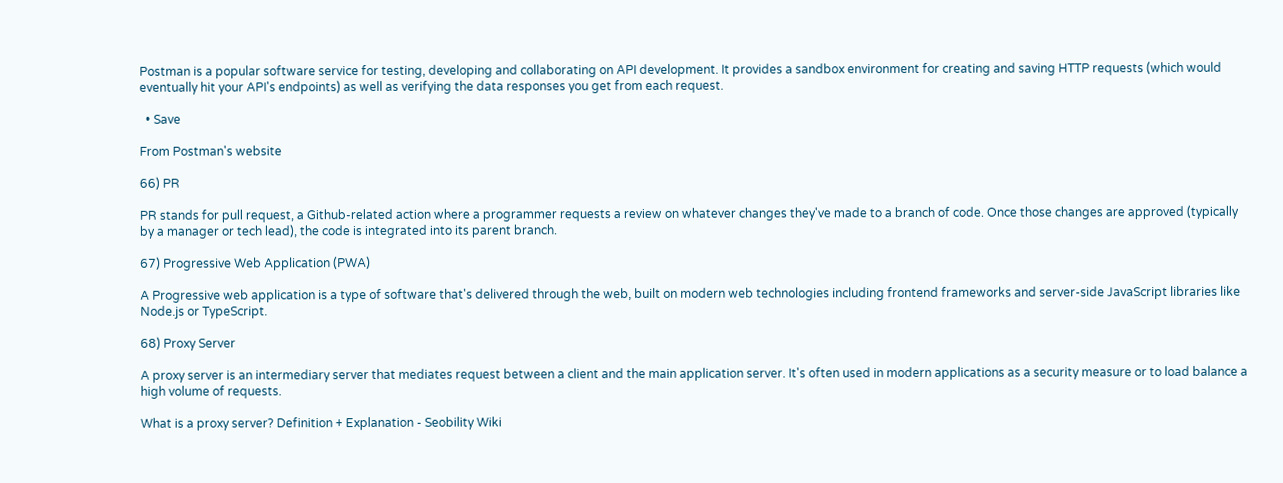Postman is a popular software service for testing, developing and collaborating on API development. It provides a sandbox environment for creating and saving HTTP requests (which would eventually hit your API's endpoints) as well as verifying the data responses you get from each request.

  • Save

From Postman's website

66) PR

PR stands for pull request, a Github-related action where a programmer requests a review on whatever changes they've made to a branch of code. Once those changes are approved (typically by a manager or tech lead), the code is integrated into its parent branch.

67) Progressive Web Application (PWA)

A Progressive web application is a type of software that's delivered through the web, built on modern web technologies including frontend frameworks and server-side JavaScript libraries like Node.js or TypeScript.

68) Proxy Server

A proxy server is an intermediary server that mediates request between a client and the main application server. It's often used in modern applications as a security measure or to load balance a high volume of requests.

What is a proxy server? Definition + Explanation - Seobility Wiki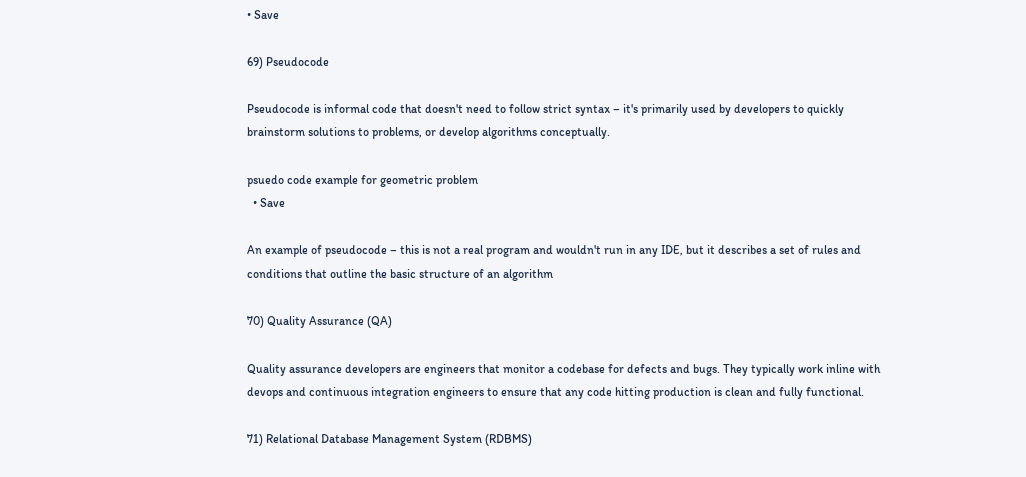• Save

69) Pseudocode

Pseudocode is informal code that doesn't need to follow strict syntax – it's primarily used by developers to quickly brainstorm solutions to problems, or develop algorithms conceptually.

psuedo code example for geometric problem
  • Save

An example of pseudocode – this is not a real program and wouldn't run in any IDE, but it describes a set of rules and conditions that outline the basic structure of an algorithm

70) Quality Assurance (QA)

Quality assurance developers are engineers that monitor a codebase for defects and bugs. They typically work inline with devops and continuous integration engineers to ensure that any code hitting production is clean and fully functional.

71) Relational Database Management System (RDBMS)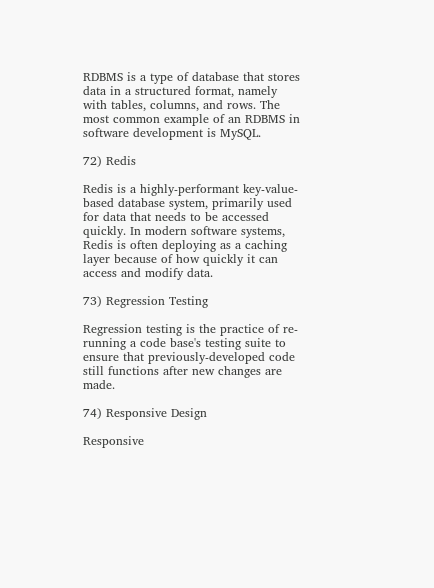RDBMS is a type of database that stores data in a structured format, namely with tables, columns, and rows. The most common example of an RDBMS in software development is MySQL.

72) Redis

Redis is a highly-performant key-value-based database system, primarily used for data that needs to be accessed quickly. In modern software systems, Redis is often deploying as a caching layer because of how quickly it can access and modify data.

73) Regression Testing

Regression testing is the practice of re-running a code base's testing suite to ensure that previously-developed code still functions after new changes are made.

74) Responsive Design

Responsive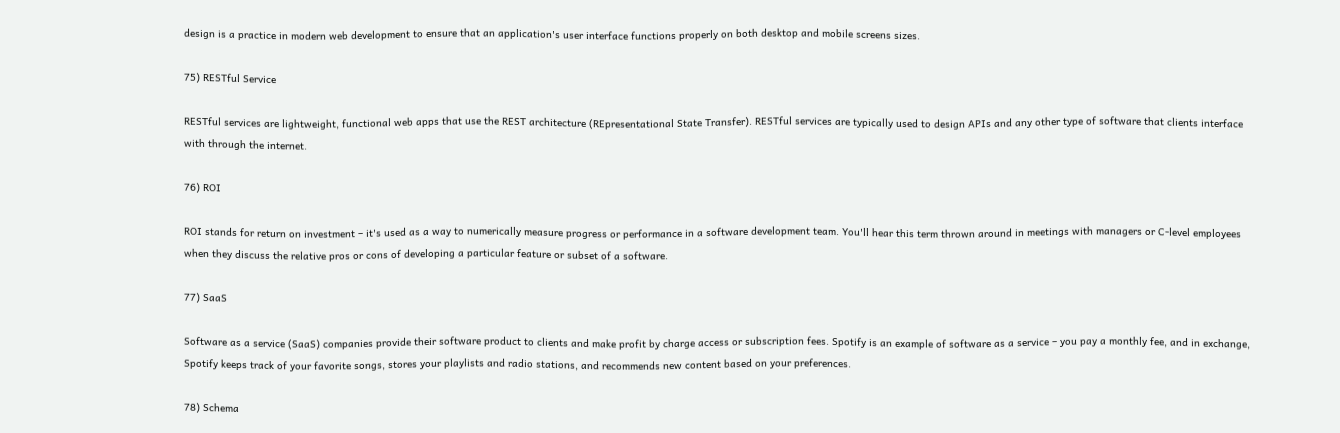design is a practice in modern web development to ensure that an application's user interface functions properly on both desktop and mobile screens sizes.

75) RESTful Service

RESTful services are lightweight, functional web apps that use the REST architecture (REpresentational State Transfer). RESTful services are typically used to design APIs and any other type of software that clients interface with through the internet.

76) ROI

ROI stands for return on investment – it's used as a way to numerically measure progress or performance in a software development team. You'll hear this term thrown around in meetings with managers or C-level employees when they discuss the relative pros or cons of developing a particular feature or subset of a software.

77) SaaS

Software as a service (SaaS) companies provide their software product to clients and make profit by charge access or subscription fees. Spotify is an example of software as a service – you pay a monthly fee, and in exchange, Spotify keeps track of your favorite songs, stores your playlists and radio stations, and recommends new content based on your preferences.

78) Schema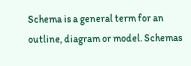Schema is a general term for an outline, diagram or model. Schemas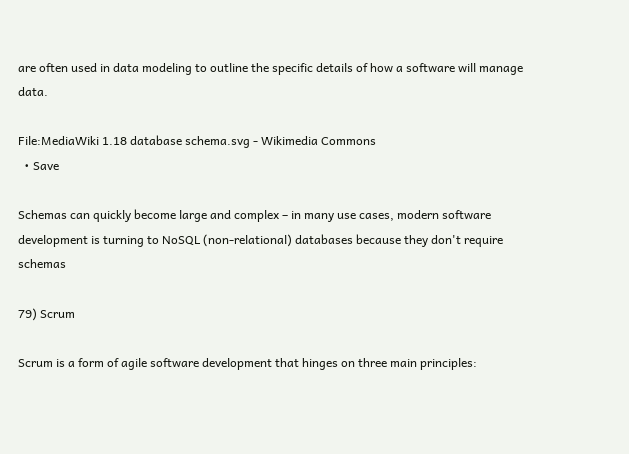are often used in data modeling to outline the specific details of how a software will manage data.

File:MediaWiki 1.18 database schema.svg - Wikimedia Commons
  • Save

Schemas can quickly become large and complex – in many use cases, modern software development is turning to NoSQL (non-relational) databases because they don't require schemas

79) Scrum

Scrum is a form of agile software development that hinges on three main principles: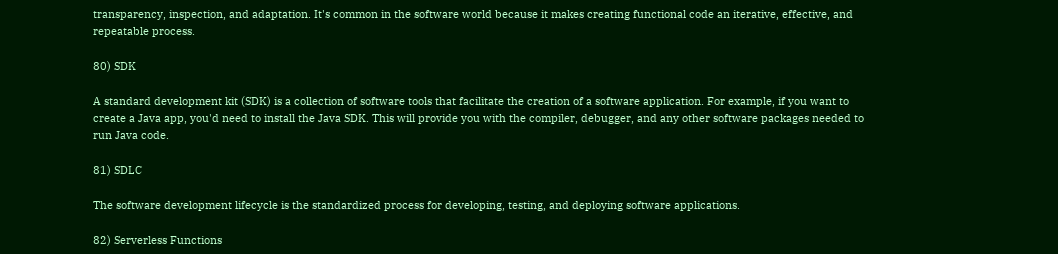transparency, inspection, and adaptation. It's common in the software world because it makes creating functional code an iterative, effective, and repeatable process.

80) SDK

A standard development kit (SDK) is a collection of software tools that facilitate the creation of a software application. For example, if you want to create a Java app, you'd need to install the Java SDK. This will provide you with the compiler, debugger, and any other software packages needed to run Java code.

81) SDLC

The software development lifecycle is the standardized process for developing, testing, and deploying software applications.

82) Serverless Functions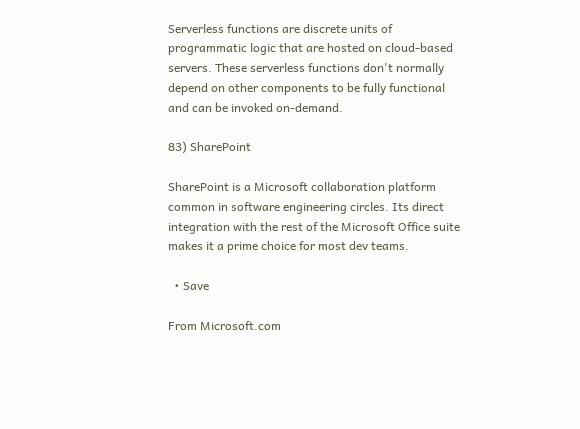Serverless functions are discrete units of programmatic logic that are hosted on cloud-based servers. These serverless functions don't normally depend on other components to be fully functional and can be invoked on-demand.

83) SharePoint

SharePoint is a Microsoft collaboration platform common in software engineering circles. Its direct integration with the rest of the Microsoft Office suite makes it a prime choice for most dev teams.

  • Save

From Microsoft.com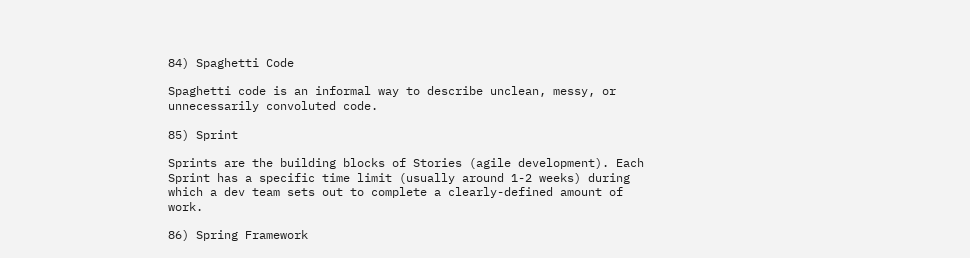84) Spaghetti Code

Spaghetti code is an informal way to describe unclean, messy, or unnecessarily convoluted code.

85) Sprint

Sprints are the building blocks of Stories (agile development). Each Sprint has a specific time limit (usually around 1-2 weeks) during which a dev team sets out to complete a clearly-defined amount of work.

86) Spring Framework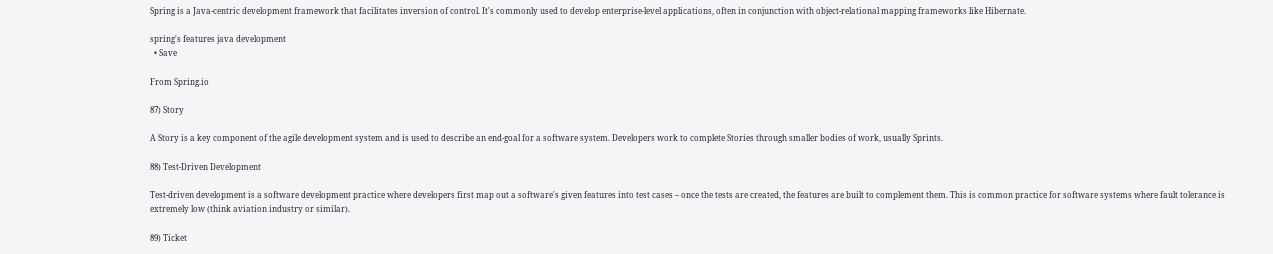Spring is a Java-centric development framework that facilitates inversion of control. It's commonly used to develop enterprise-level applications, often in conjunction with object-relational mapping frameworks like Hibernate.

spring's features java development
  • Save

From Spring.io

87) Story

A Story is a key component of the agile development system and is used to describe an end-goal for a software system. Developers work to complete Stories through smaller bodies of work, usually Sprints.

88) Test-Driven Development

Test-driven development is a software development practice where developers first map out a software's given features into test cases – once the tests are created, the features are built to complement them. This is common practice for software systems where fault tolerance is extremely low (think aviation industry or similar).

89) Ticket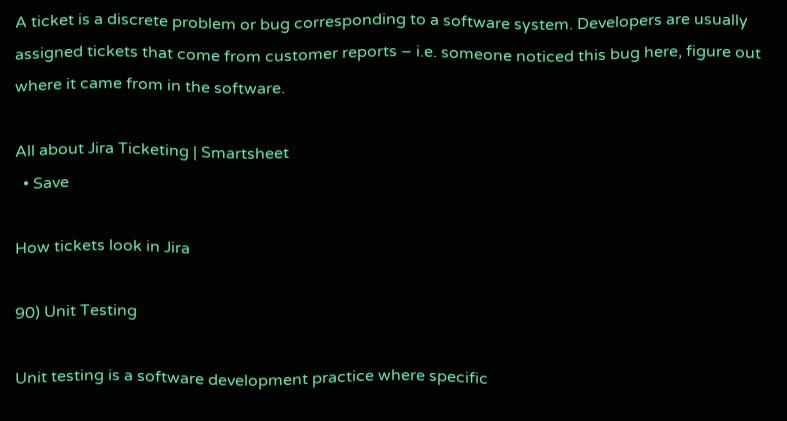A ticket is a discrete problem or bug corresponding to a software system. Developers are usually assigned tickets that come from customer reports – i.e. someone noticed this bug here, figure out where it came from in the software.

All about Jira Ticketing | Smartsheet
  • Save

How tickets look in Jira

90) Unit Testing

Unit testing is a software development practice where specific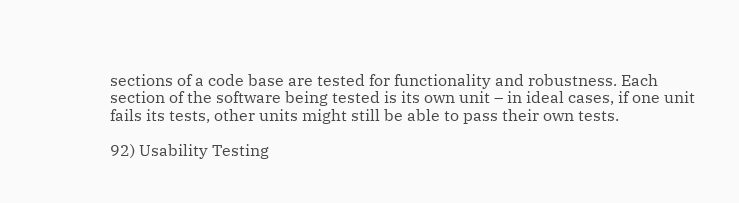sections of a code base are tested for functionality and robustness. Each section of the software being tested is its own unit – in ideal cases, if one unit fails its tests, other units might still be able to pass their own tests.

92) Usability Testing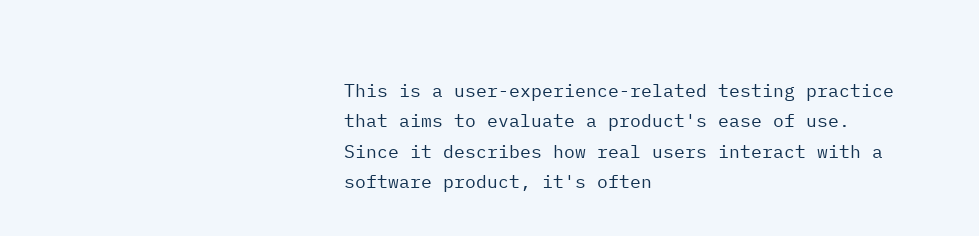This is a user-experience-related testing practice that aims to evaluate a product's ease of use. Since it describes how real users interact with a software product, it's often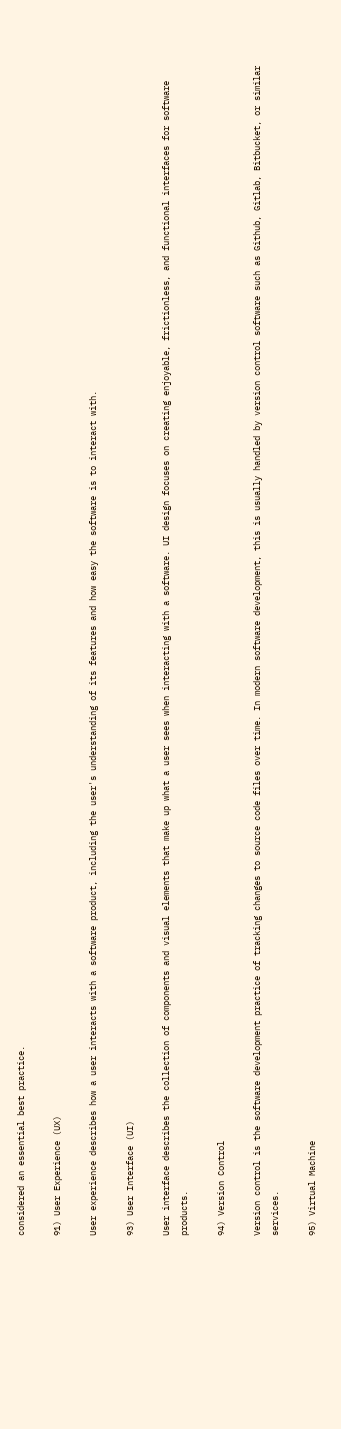considered an essential best practice.

91) User Experience (UX)

User experience describes how a user interacts with a software product, including the user's understanding of its features and how easy the software is to interact with.

93) User Interface (UI)

User interface describes the collection of components and visual elements that make up what a user sees when interacting with a software. UI design focuses on creating enjoyable, frictionless, and functional interfaces for software products.

94) Version Control

Version control is the software development practice of tracking changes to source code files over time. In modern software development, this is usually handled by version control software such as Github, Gitlab, Bitbucket, or similar services.

95) Virtual Machine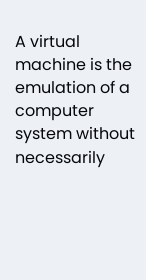A virtual machine is the emulation of a computer system without necessarily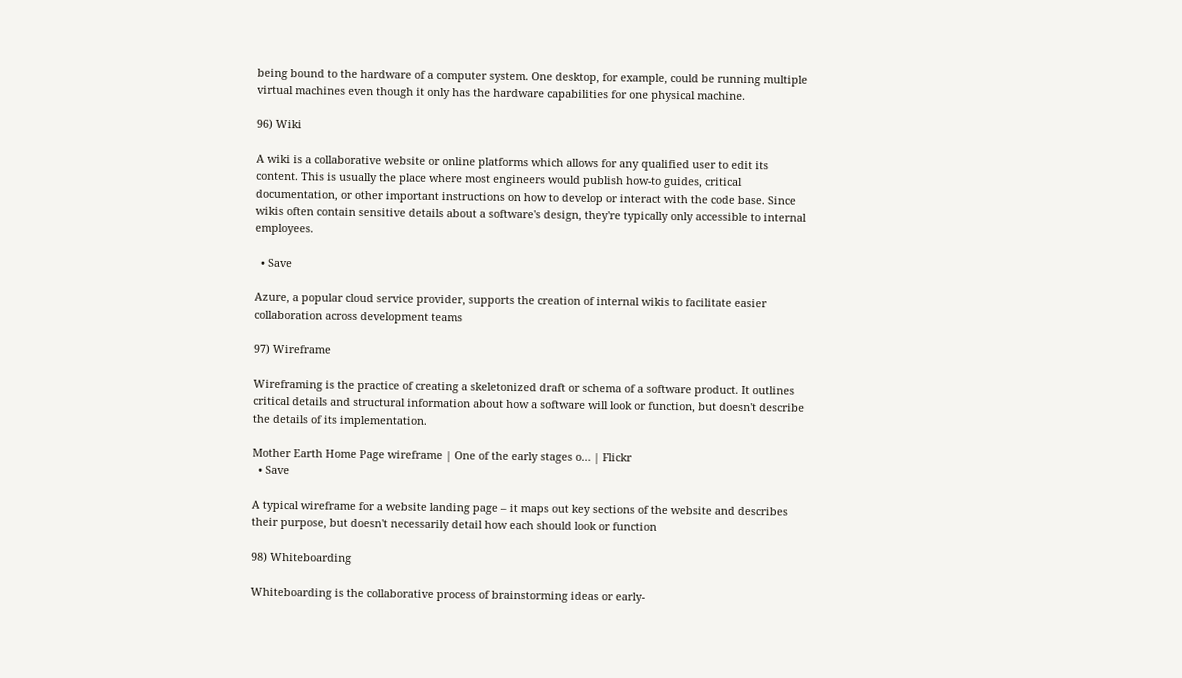being bound to the hardware of a computer system. One desktop, for example, could be running multiple virtual machines even though it only has the hardware capabilities for one physical machine.

96) Wiki

A wiki is a collaborative website or online platforms which allows for any qualified user to edit its content. This is usually the place where most engineers would publish how-to guides, critical documentation, or other important instructions on how to develop or interact with the code base. Since wikis often contain sensitive details about a software's design, they're typically only accessible to internal employees.

  • Save

Azure, a popular cloud service provider, supports the creation of internal wikis to facilitate easier collaboration across development teams

97) Wireframe

Wireframing is the practice of creating a skeletonized draft or schema of a software product. It outlines critical details and structural information about how a software will look or function, but doesn't describe the details of its implementation.

Mother Earth Home Page wireframe | One of the early stages o… | Flickr
  • Save

A typical wireframe for a website landing page – it maps out key sections of the website and describes their purpose, but doesn't necessarily detail how each should look or function

98) Whiteboarding

Whiteboarding is the collaborative process of brainstorming ideas or early-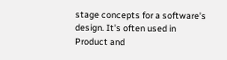stage concepts for a software's design. It's often used in Product and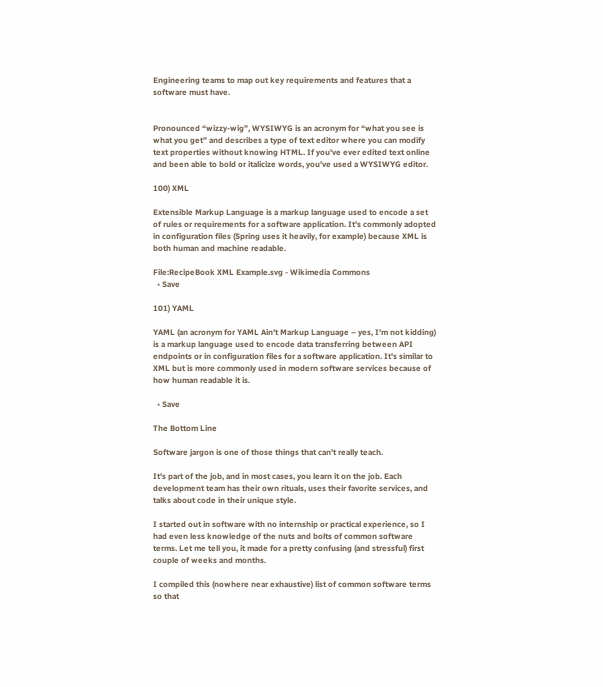Engineering teams to map out key requirements and features that a software must have.


Pronounced “wizzy-wig”, WYSIWYG is an acronym for “what you see is what you get” and describes a type of text editor where you can modify text properties without knowing HTML. If you've ever edited text online and been able to bold or italicize words, you've used a WYSIWYG editor.

100) XML

Extensible Markup Language is a markup language used to encode a set of rules or requirements for a software application. It's commonly adopted in configuration files (Spring uses it heavily, for example) because XML is both human and machine readable.

File:RecipeBook XML Example.svg - Wikimedia Commons
  • Save

101) YAML

YAML (an acronym for YAML Ain't Markup Language – yes, I'm not kidding) is a markup language used to encode data transferring between API endpoints or in configuration files for a software application. It's similar to XML but is more commonly used in modern software services because of how human readable it is.

  • Save

The Bottom Line

Software jargon is one of those things that can't really teach.

It's part of the job, and in most cases, you learn it on the job. Each development team has their own rituals, uses their favorite services, and talks about code in their unique style.

I started out in software with no internship or practical experience, so I had even less knowledge of the nuts and bolts of common software terms. Let me tell you, it made for a pretty confusing (and stressful) first couple of weeks and months.

I compiled this (nowhere near exhaustive) list of common software terms so that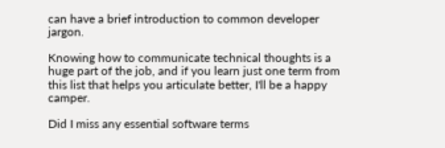can have a brief introduction to common developer jargon.

Knowing how to communicate technical thoughts is a huge part of the job, and if you learn just one term from this list that helps you articulate better, I'll be a happy camper.

Did I miss any essential software terms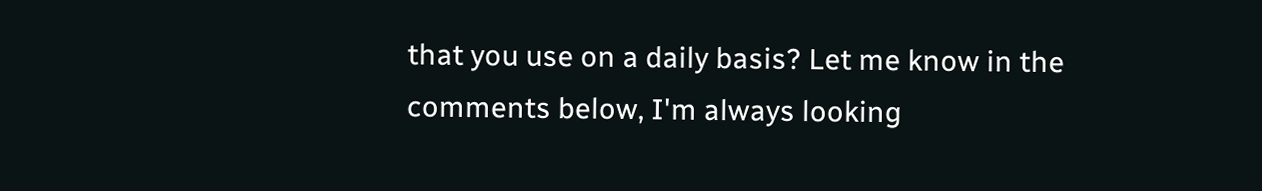that you use on a daily basis? Let me know in the comments below, I'm always looking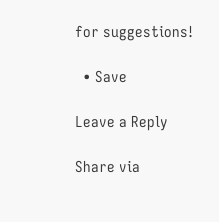for suggestions!

  • Save

Leave a Reply

Share via